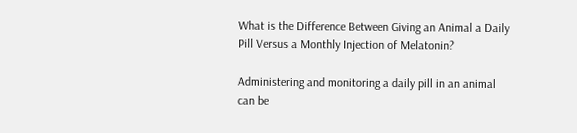What is the Difference Between Giving an Animal a Daily Pill Versus a Monthly Injection of Melatonin?

Administering and monitoring a daily pill in an animal can be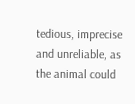tedious, imprecise and unreliable, as the animal could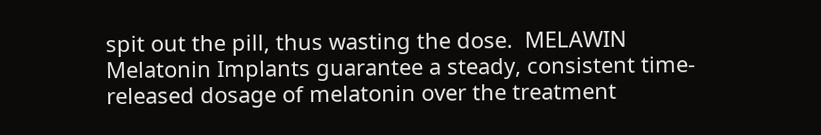spit out the pill, thus wasting the dose.  MELAWIN Melatonin Implants guarantee a steady, consistent time-released dosage of melatonin over the treatment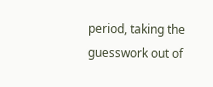period, taking the guesswork out of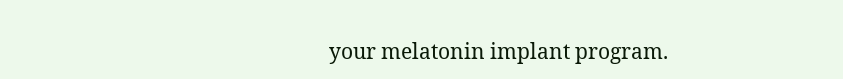your melatonin implant program.